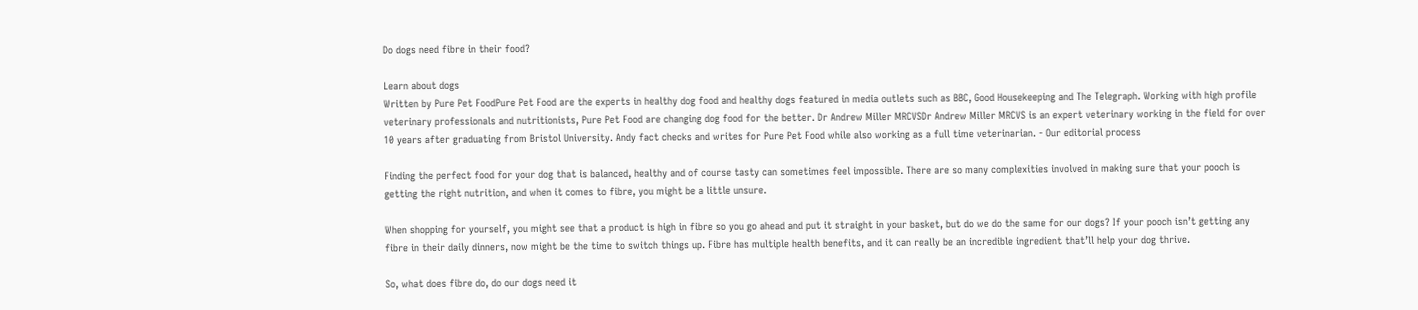Do dogs need fibre in their food?

Learn about dogs
Written by Pure Pet FoodPure Pet Food are the experts in healthy dog food and healthy dogs featured in media outlets such as BBC, Good Housekeeping and The Telegraph. Working with high profile veterinary professionals and nutritionists, Pure Pet Food are changing dog food for the better. Dr Andrew Miller MRCVSDr Andrew Miller MRCVS is an expert veterinary working in the field for over 10 years after graduating from Bristol University. Andy fact checks and writes for Pure Pet Food while also working as a full time veterinarian. - Our editorial process

Finding the perfect food for your dog that is balanced, healthy and of course tasty can sometimes feel impossible. There are so many complexities involved in making sure that your pooch is getting the right nutrition, and when it comes to fibre, you might be a little unsure.

When shopping for yourself, you might see that a product is high in fibre so you go ahead and put it straight in your basket, but do we do the same for our dogs? If your pooch isn’t getting any fibre in their daily dinners, now might be the time to switch things up. Fibre has multiple health benefits, and it can really be an incredible ingredient that’ll help your dog thrive.

So, what does fibre do, do our dogs need it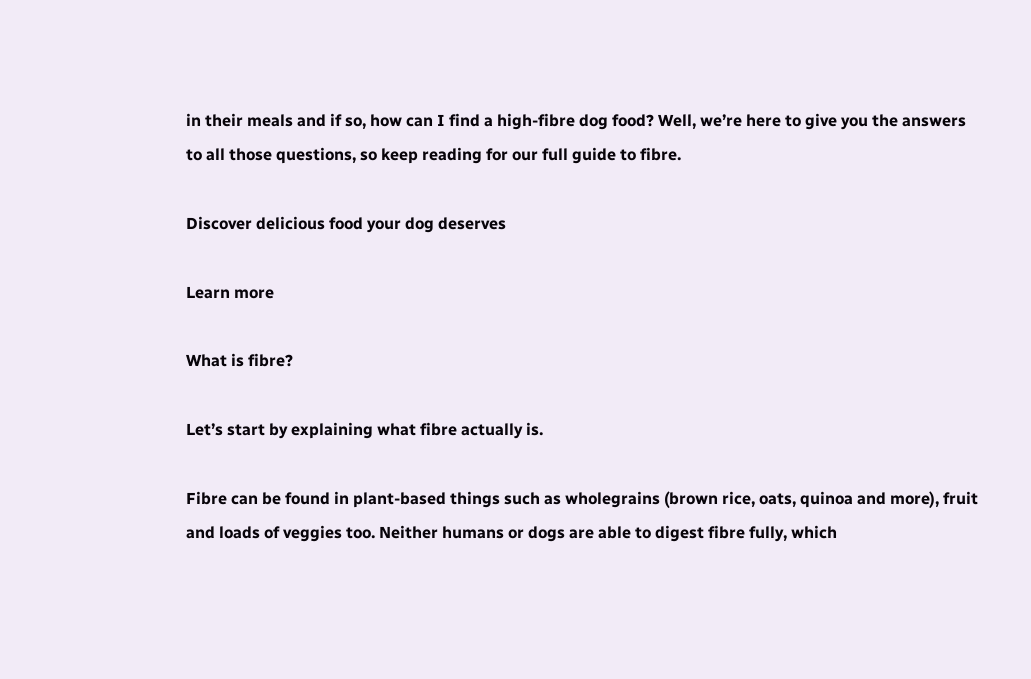in their meals and if so, how can I find a high-fibre dog food? Well, we’re here to give you the answers to all those questions, so keep reading for our full guide to fibre.

Discover delicious food your dog deserves

Learn more

What is fibre?

Let’s start by explaining what fibre actually is.

Fibre can be found in plant-based things such as wholegrains (brown rice, oats, quinoa and more), fruit and loads of veggies too. Neither humans or dogs are able to digest fibre fully, which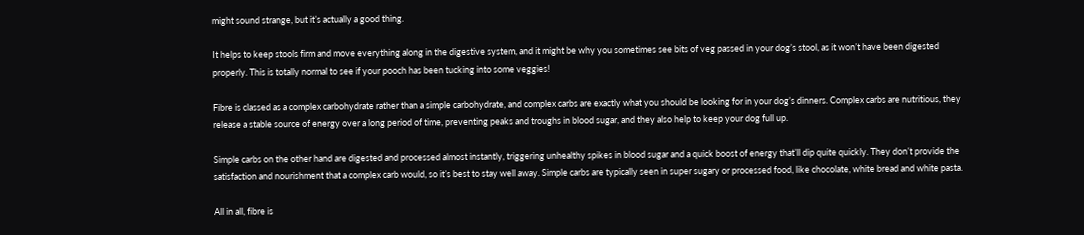might sound strange, but it’s actually a good thing.

It helps to keep stools firm and move everything along in the digestive system, and it might be why you sometimes see bits of veg passed in your dog’s stool, as it won’t have been digested properly. This is totally normal to see if your pooch has been tucking into some veggies!

Fibre is classed as a complex carbohydrate rather than a simple carbohydrate, and complex carbs are exactly what you should be looking for in your dog’s dinners. Complex carbs are nutritious, they release a stable source of energy over a long period of time, preventing peaks and troughs in blood sugar, and they also help to keep your dog full up.

Simple carbs on the other hand are digested and processed almost instantly, triggering unhealthy spikes in blood sugar and a quick boost of energy that’ll dip quite quickly. They don’t provide the satisfaction and nourishment that a complex carb would, so it’s best to stay well away. Simple carbs are typically seen in super sugary or processed food, like chocolate, white bread and white pasta.

All in all, fibre is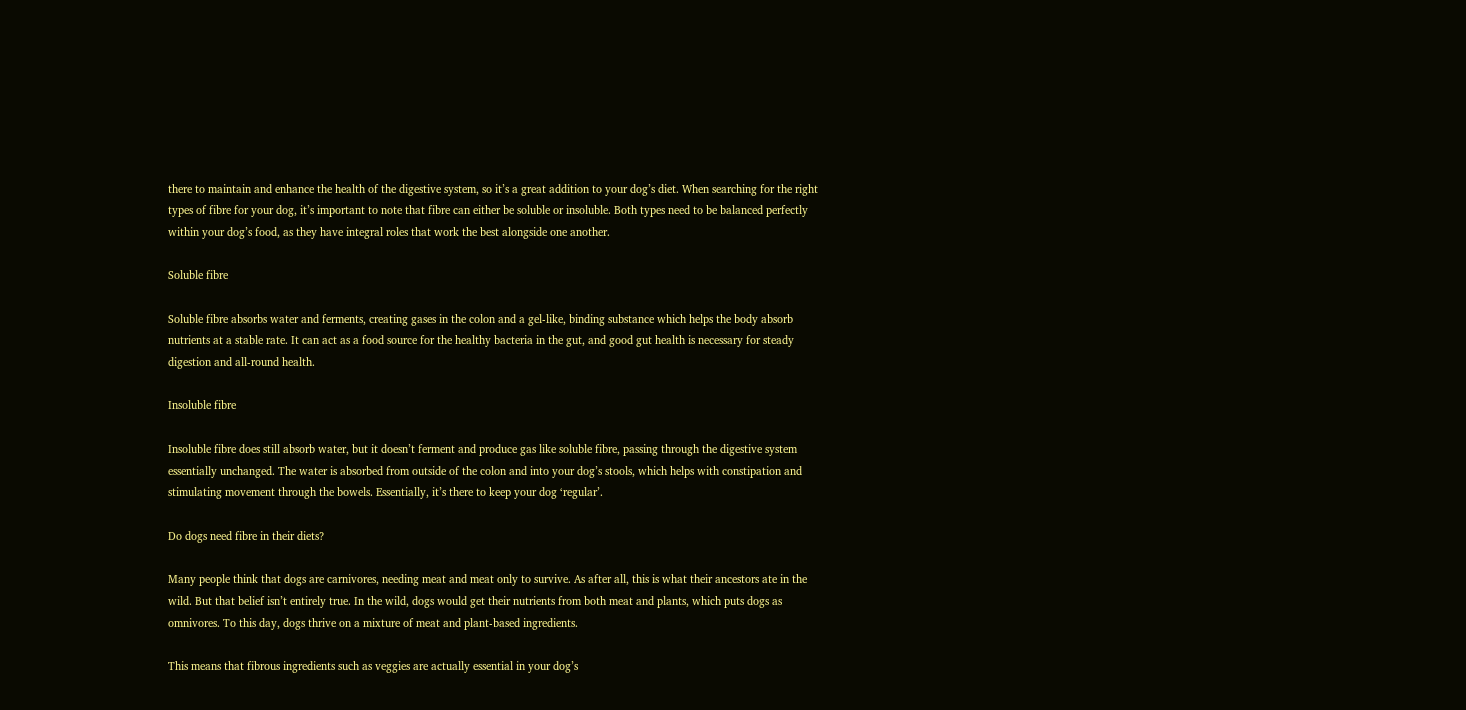there to maintain and enhance the health of the digestive system, so it’s a great addition to your dog’s diet. When searching for the right types of fibre for your dog, it’s important to note that fibre can either be soluble or insoluble. Both types need to be balanced perfectly within your dog’s food, as they have integral roles that work the best alongside one another.

Soluble fibre

Soluble fibre absorbs water and ferments, creating gases in the colon and a gel-like, binding substance which helps the body absorb nutrients at a stable rate. It can act as a food source for the healthy bacteria in the gut, and good gut health is necessary for steady digestion and all-round health.

Insoluble fibre

Insoluble fibre does still absorb water, but it doesn’t ferment and produce gas like soluble fibre, passing through the digestive system essentially unchanged. The water is absorbed from outside of the colon and into your dog’s stools, which helps with constipation and stimulating movement through the bowels. Essentially, it’s there to keep your dog ‘regular’.

Do dogs need fibre in their diets?

Many people think that dogs are carnivores, needing meat and meat only to survive. As after all, this is what their ancestors ate in the wild. But that belief isn’t entirely true. In the wild, dogs would get their nutrients from both meat and plants, which puts dogs as omnivores. To this day, dogs thrive on a mixture of meat and plant-based ingredients.

This means that fibrous ingredients such as veggies are actually essential in your dog’s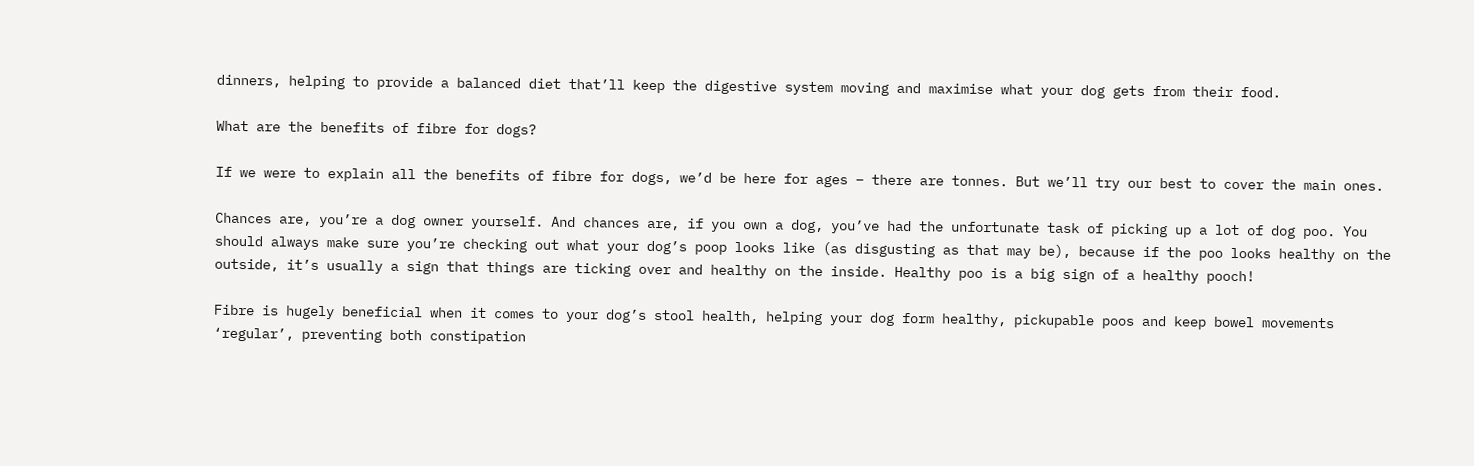dinners, helping to provide a balanced diet that’ll keep the digestive system moving and maximise what your dog gets from their food.

What are the benefits of fibre for dogs?

If we were to explain all the benefits of fibre for dogs, we’d be here for ages – there are tonnes. But we’ll try our best to cover the main ones.

Chances are, you’re a dog owner yourself. And chances are, if you own a dog, you’ve had the unfortunate task of picking up a lot of dog poo. You should always make sure you’re checking out what your dog’s poop looks like (as disgusting as that may be), because if the poo looks healthy on the outside, it’s usually a sign that things are ticking over and healthy on the inside. Healthy poo is a big sign of a healthy pooch!

Fibre is hugely beneficial when it comes to your dog’s stool health, helping your dog form healthy, pickupable poos and keep bowel movements ‘regular’, preventing both constipation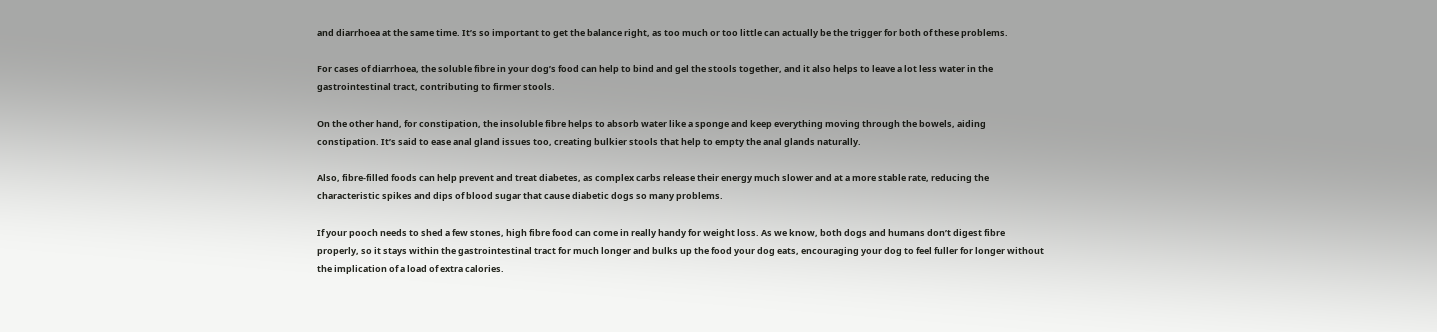and diarrhoea at the same time. It’s so important to get the balance right, as too much or too little can actually be the trigger for both of these problems.

For cases of diarrhoea, the soluble fibre in your dog’s food can help to bind and gel the stools together, and it also helps to leave a lot less water in the gastrointestinal tract, contributing to firmer stools.

On the other hand, for constipation, the insoluble fibre helps to absorb water like a sponge and keep everything moving through the bowels, aiding constipation. It’s said to ease anal gland issues too, creating bulkier stools that help to empty the anal glands naturally.

Also, fibre-filled foods can help prevent and treat diabetes, as complex carbs release their energy much slower and at a more stable rate, reducing the characteristic spikes and dips of blood sugar that cause diabetic dogs so many problems.

If your pooch needs to shed a few stones, high fibre food can come in really handy for weight loss. As we know, both dogs and humans don’t digest fibre properly, so it stays within the gastrointestinal tract for much longer and bulks up the food your dog eats, encouraging your dog to feel fuller for longer without the implication of a load of extra calories.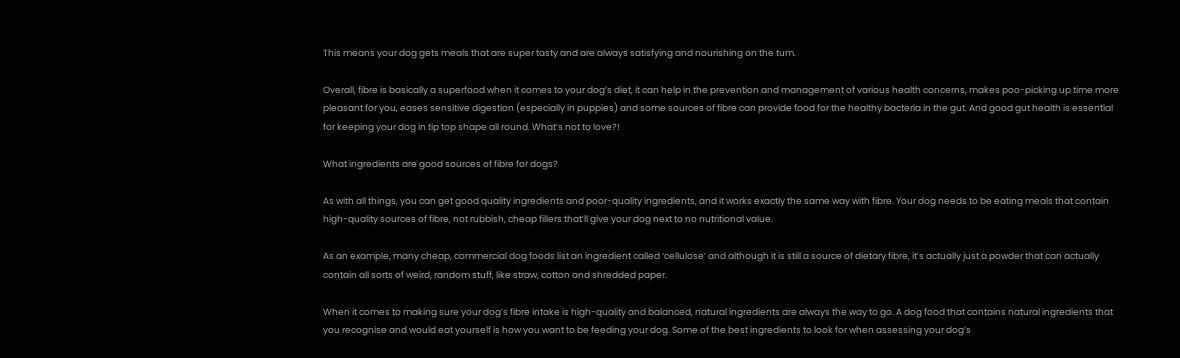This means your dog gets meals that are super tasty and are always satisfying and nourishing on the tum.

Overall, fibre is basically a superfood when it comes to your dog’s diet, it can help in the prevention and management of various health concerns, makes poo-picking up time more pleasant for you, eases sensitive digestion (especially in puppies) and some sources of fibre can provide food for the healthy bacteria in the gut. And good gut health is essential for keeping your dog in tip top shape all round. What’s not to love?!

What ingredients are good sources of fibre for dogs?

As with all things, you can get good quality ingredients and poor-quality ingredients, and it works exactly the same way with fibre. Your dog needs to be eating meals that contain high-quality sources of fibre, not rubbish, cheap fillers that’ll give your dog next to no nutritional value.

As an example, many cheap, commercial dog foods list an ingredient called ‘cellulose’ and although it is still a source of dietary fibre, it’s actually just a powder that can actually contain all sorts of weird, random stuff, like straw, cotton and shredded paper.

When it comes to making sure your dog’s fibre intake is high-quality and balanced, natural ingredients are always the way to go. A dog food that contains natural ingredients that you recognise and would eat yourself is how you want to be feeding your dog. Some of the best ingredients to look for when assessing your dog’s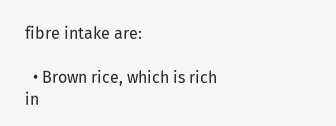fibre intake are:

  • Brown rice, which is rich in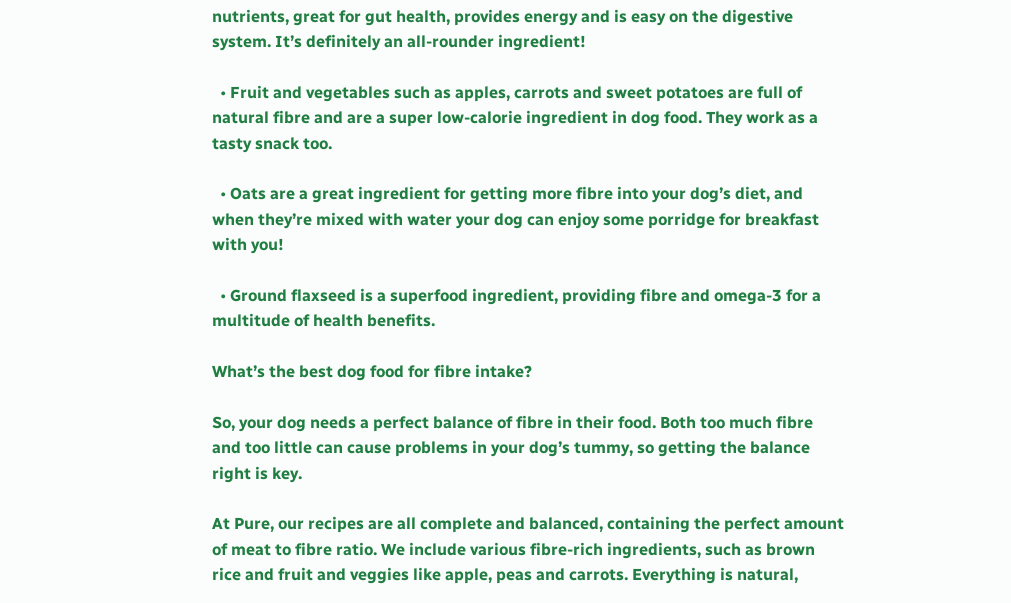nutrients, great for gut health, provides energy and is easy on the digestive system. It’s definitely an all-rounder ingredient!

  • Fruit and vegetables such as apples, carrots and sweet potatoes are full of natural fibre and are a super low-calorie ingredient in dog food. They work as a tasty snack too.

  • Oats are a great ingredient for getting more fibre into your dog’s diet, and when they’re mixed with water your dog can enjoy some porridge for breakfast with you!

  • Ground flaxseed is a superfood ingredient, providing fibre and omega-3 for a multitude of health benefits.

What’s the best dog food for fibre intake?

So, your dog needs a perfect balance of fibre in their food. Both too much fibre and too little can cause problems in your dog’s tummy, so getting the balance right is key.

At Pure, our recipes are all complete and balanced, containing the perfect amount of meat to fibre ratio. We include various fibre-rich ingredients, such as brown rice and fruit and veggies like apple, peas and carrots. Everything is natural,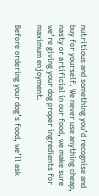nutritious and something you’d recognise and buy for yourself. We never use anything cheap, nasty or artificial in our food, we make sure we’re giving your dog proper ingredients for maximum enjoyment.

Before ordering your dog’s food, we’ll ask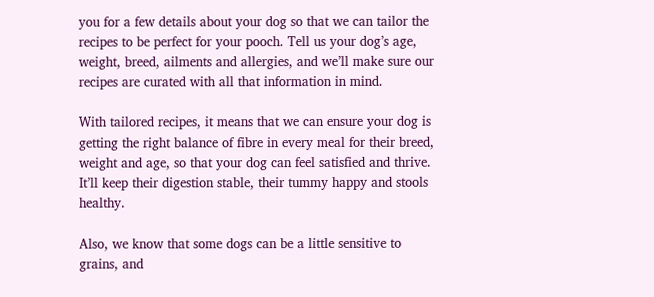you for a few details about your dog so that we can tailor the recipes to be perfect for your pooch. Tell us your dog’s age, weight, breed, ailments and allergies, and we’ll make sure our recipes are curated with all that information in mind.

With tailored recipes, it means that we can ensure your dog is getting the right balance of fibre in every meal for their breed, weight and age, so that your dog can feel satisfied and thrive. It’ll keep their digestion stable, their tummy happy and stools healthy.

Also, we know that some dogs can be a little sensitive to grains, and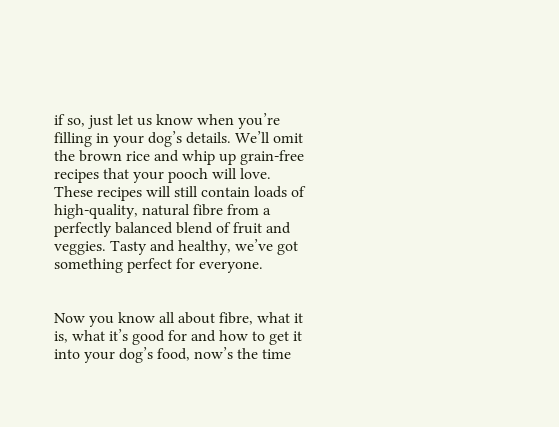if so, just let us know when you’re filling in your dog’s details. We’ll omit the brown rice and whip up grain-free recipes that your pooch will love. These recipes will still contain loads of high-quality, natural fibre from a perfectly balanced blend of fruit and veggies. Tasty and healthy, we’ve got something perfect for everyone.


Now you know all about fibre, what it is, what it’s good for and how to get it into your dog’s food, now’s the time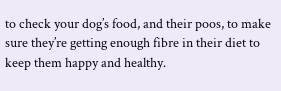to check your dog’s food, and their poos, to make sure they’re getting enough fibre in their diet to keep them happy and healthy.